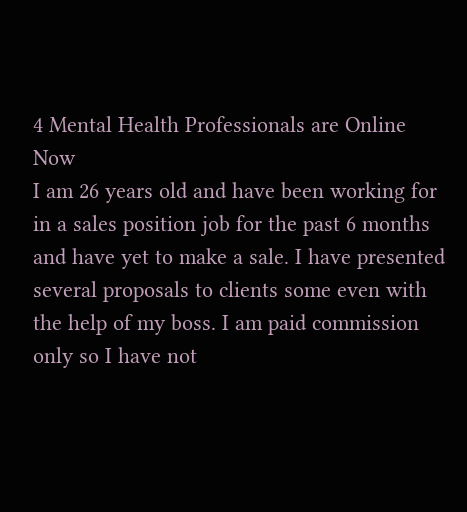4 Mental Health Professionals are Online Now
I am 26 years old and have been working for in a sales position job for the past 6 months and have yet to make a sale. I have presented several proposals to clients some even with the help of my boss. I am paid commission only so I have not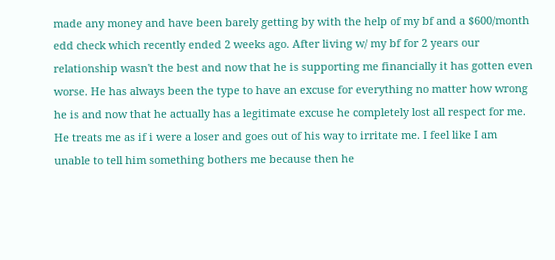made any money and have been barely getting by with the help of my bf and a $600/month edd check which recently ended 2 weeks ago. After living w/ my bf for 2 years our relationship wasn't the best and now that he is supporting me financially it has gotten even worse. He has always been the type to have an excuse for everything no matter how wrong he is and now that he actually has a legitimate excuse he completely lost all respect for me. He treats me as if i were a loser and goes out of his way to irritate me. I feel like I am unable to tell him something bothers me because then he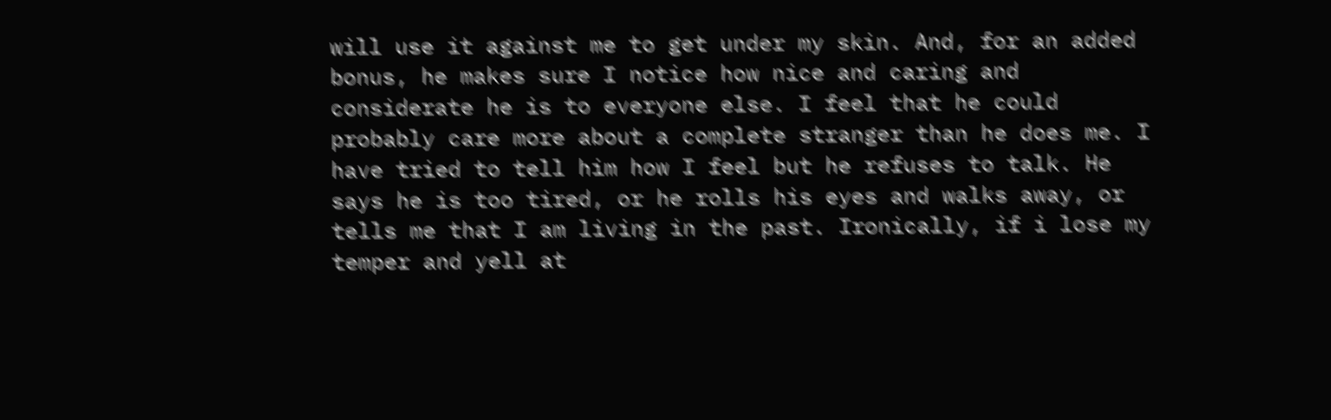will use it against me to get under my skin. And, for an added bonus, he makes sure I notice how nice and caring and considerate he is to everyone else. I feel that he could probably care more about a complete stranger than he does me. I have tried to tell him how I feel but he refuses to talk. He says he is too tired, or he rolls his eyes and walks away, or tells me that I am living in the past. Ironically, if i lose my temper and yell at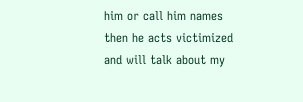him or call him names then he acts victimized and will talk about my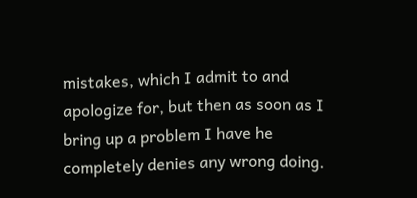mistakes, which I admit to and apologize for, but then as soon as I bring up a problem I have he completely denies any wrong doing.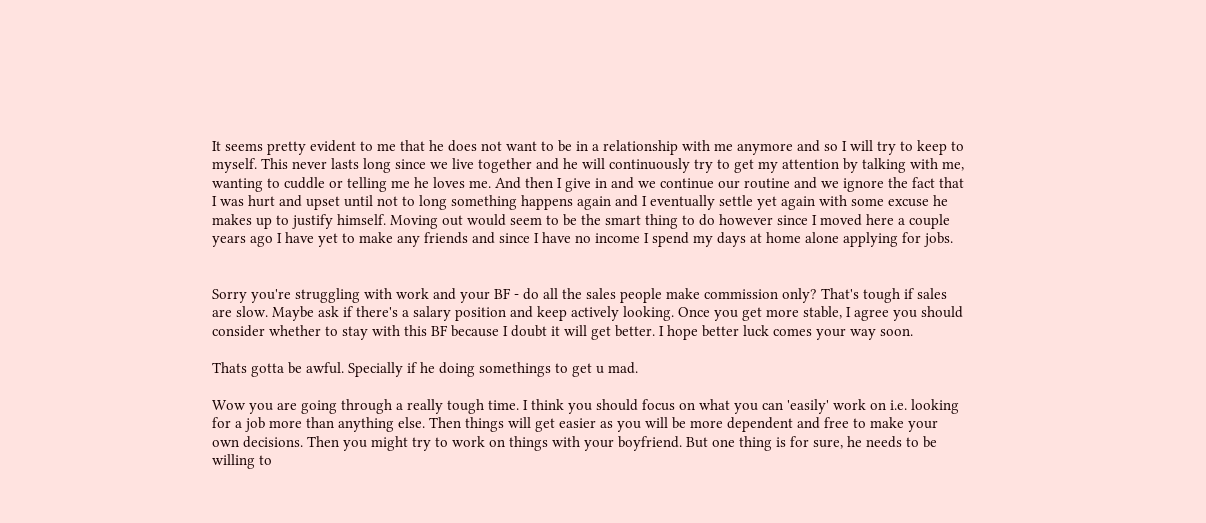It seems pretty evident to me that he does not want to be in a relationship with me anymore and so I will try to keep to myself. This never lasts long since we live together and he will continuously try to get my attention by talking with me, wanting to cuddle or telling me he loves me. And then I give in and we continue our routine and we ignore the fact that I was hurt and upset until not to long something happens again and I eventually settle yet again with some excuse he makes up to justify himself. Moving out would seem to be the smart thing to do however since I moved here a couple years ago I have yet to make any friends and since I have no income I spend my days at home alone applying for jobs.


Sorry you're struggling with work and your BF - do all the sales people make commission only? That's tough if sales are slow. Maybe ask if there's a salary position and keep actively looking. Once you get more stable, I agree you should consider whether to stay with this BF because I doubt it will get better. I hope better luck comes your way soon.

Thats gotta be awful. Specially if he doing somethings to get u mad.

Wow you are going through a really tough time. I think you should focus on what you can 'easily' work on i.e. looking for a job more than anything else. Then things will get easier as you will be more dependent and free to make your own decisions. Then you might try to work on things with your boyfriend. But one thing is for sure, he needs to be willing to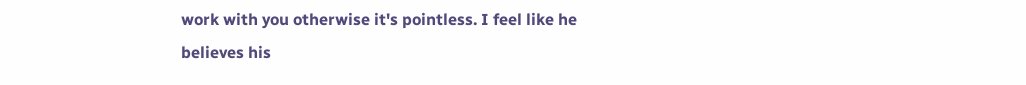work with you otherwise it's pointless. I feel like he believes his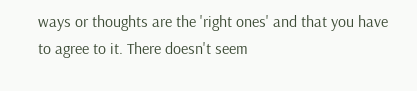ways or thoughts are the 'right ones' and that you have to agree to it. There doesn't seem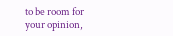to be room for your opinion,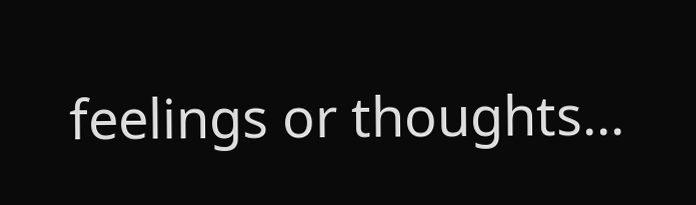feelings or thoughts...